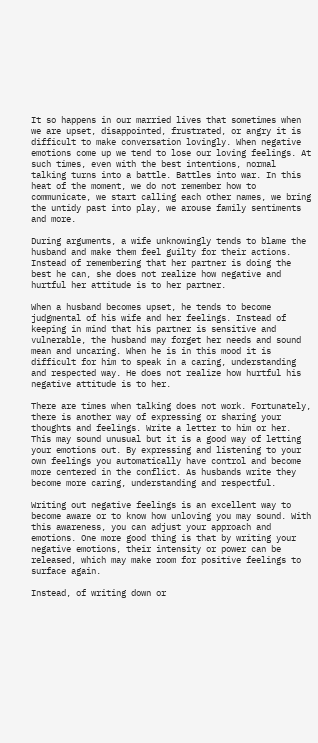It so happens in our married lives that sometimes when we are upset, disappointed, frustrated, or angry it is difficult to make conversation lovingly. When negative emotions come up we tend to lose our loving feelings. At such times, even with the best intentions, normal talking turns into a battle. Battles into war. In this heat of the moment, we do not remember how to communicate, we start calling each other names, we bring the untidy past into play, we arouse family sentiments and more.

During arguments, a wife unknowingly tends to blame the husband and make them feel guilty for their actions. Instead of remembering that her partner is doing the best he can, she does not realize how negative and hurtful her attitude is to her partner.

When a husband becomes upset, he tends to become judgmental of his wife and her feelings. Instead of keeping in mind that his partner is sensitive and vulnerable, the husband may forget her needs and sound mean and uncaring. When he is in this mood it is difficult for him to speak in a caring, understanding and respected way. He does not realize how hurtful his negative attitude is to her.

There are times when talking does not work. Fortunately, there is another way of expressing or sharing your thoughts and feelings. Write a letter to him or her. This may sound unusual but it is a good way of letting your emotions out. By expressing and listening to your own feelings you automatically have control and become more centered in the conflict. As husbands write they become more caring, understanding and respectful.

Writing out negative feelings is an excellent way to become aware or to know how unloving you may sound. With this awareness, you can adjust your approach and emotions. One more good thing is that by writing your negative emotions, their intensity or power can be released, which may make room for positive feelings to surface again.

Instead, of writing down or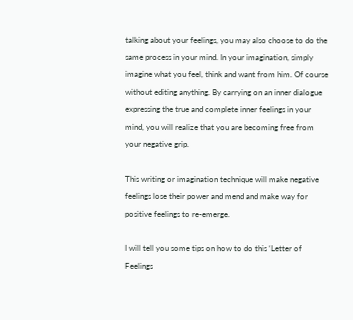talking about your feelings, you may also choose to do the same process in your mind. In your imagination, simply imagine what you feel, think and want from him. Of course without editing anything. By carrying on an inner dialogue expressing the true and complete inner feelings in your mind, you will realize that you are becoming free from your negative grip.

This writing or imagination technique will make negative feelings lose their power and mend and make way for positive feelings to re-emerge.

I will tell you some tips on how to do this ‘Letter of Feelings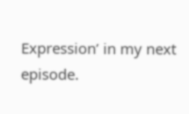Expression’ in my next episode.